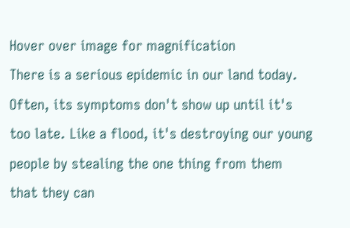Hover over image for magnification
There is a serious epidemic in our land today. Often, its symptoms don't show up until it's too late. Like a flood, it's destroying our young people by stealing the one thing from them that they can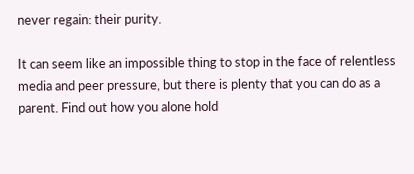never regain: their purity.

It can seem like an impossible thing to stop in the face of relentless media and peer pressure, but there is plenty that you can do as a parent. Find out how you alone hold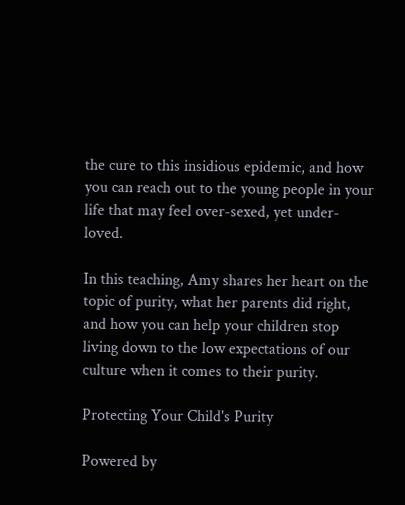the cure to this insidious epidemic, and how you can reach out to the young people in your life that may feel over-sexed, yet under-loved.

In this teaching, Amy shares her heart on the topic of purity, what her parents did right, and how you can help your children stop living down to the low expectations of our culture when it comes to their purity.

Protecting Your Child's Purity

Powered by